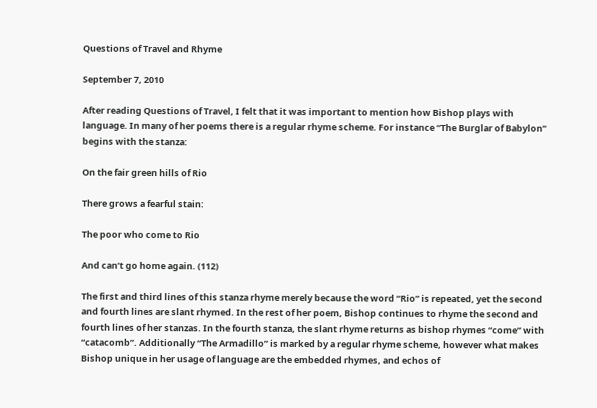Questions of Travel and Rhyme

September 7, 2010

After reading Questions of Travel, I felt that it was important to mention how Bishop plays with language. In many of her poems there is a regular rhyme scheme. For instance “The Burglar of Babylon” begins with the stanza:

On the fair green hills of Rio

There grows a fearful stain:

The poor who come to Rio

And can’t go home again. (112)

The first and third lines of this stanza rhyme merely because the word “Rio” is repeated, yet the second and fourth lines are slant rhymed. In the rest of her poem, Bishop continues to rhyme the second and fourth lines of her stanzas. In the fourth stanza, the slant rhyme returns as bishop rhymes “come” with “catacomb”. Additionally “The Armadillo” is marked by a regular rhyme scheme, however what makes Bishop unique in her usage of language are the embedded rhymes, and echos of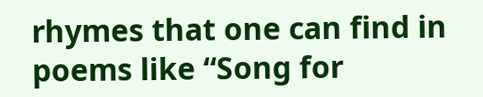rhymes that one can find in poems like “Song for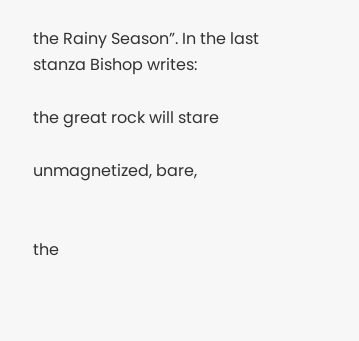the Rainy Season”. In the last stanza Bishop writes:

the great rock will stare

unmagnetized, bare,


the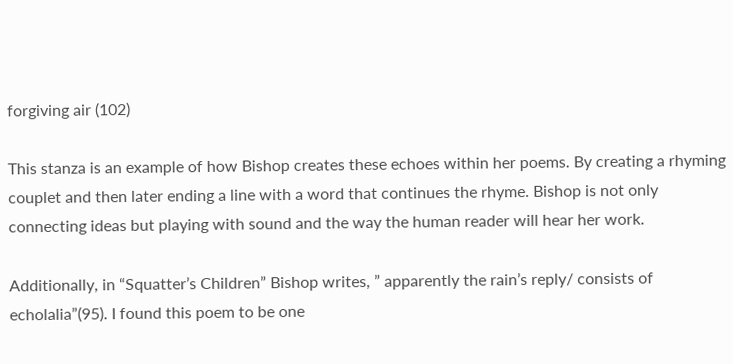forgiving air (102)

This stanza is an example of how Bishop creates these echoes within her poems. By creating a rhyming couplet and then later ending a line with a word that continues the rhyme. Bishop is not only connecting ideas but playing with sound and the way the human reader will hear her work.

Additionally, in “Squatter’s Children” Bishop writes, ” apparently the rain’s reply/ consists of echolalia”(95). I found this poem to be one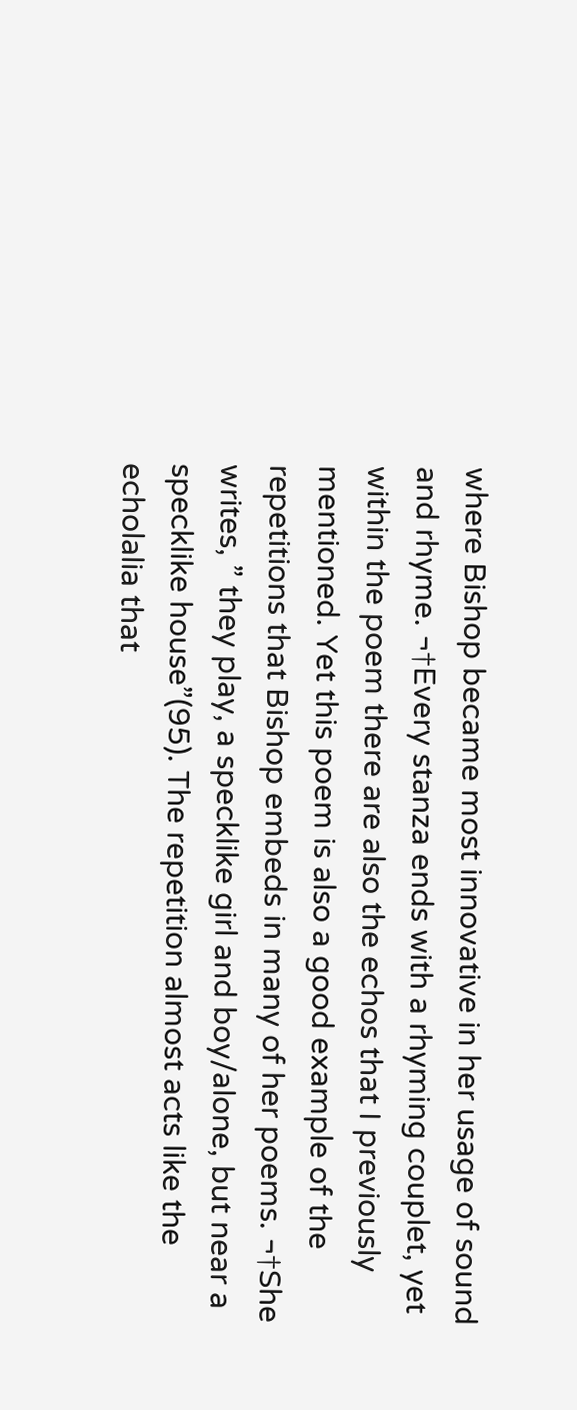where Bishop became most innovative in her usage of sound and rhyme. ¬†Every stanza ends with a rhyming couplet, yet within the poem there are also the echos that I previously mentioned. Yet this poem is also a good example of the repetitions that Bishop embeds in many of her poems. ¬†She writes, ” they play, a specklike girl and boy/alone, but near a specklike house”(95). The repetition almost acts like the echolalia that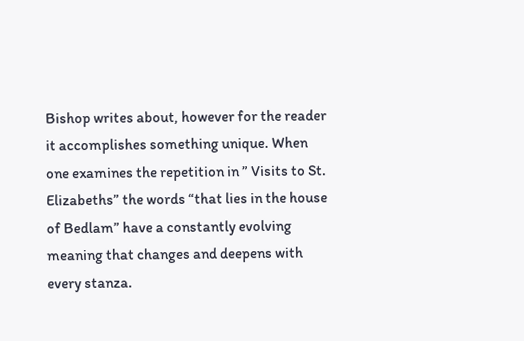Bishop writes about, however for the reader it accomplishes something unique. When one examines the repetition in ” Visits to St. Elizabeths” the words “that lies in the house of Bedlam” have a constantly evolving meaning that changes and deepens with every stanza.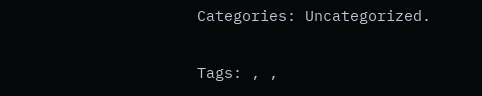Categories: Uncategorized.

Tags: , ,